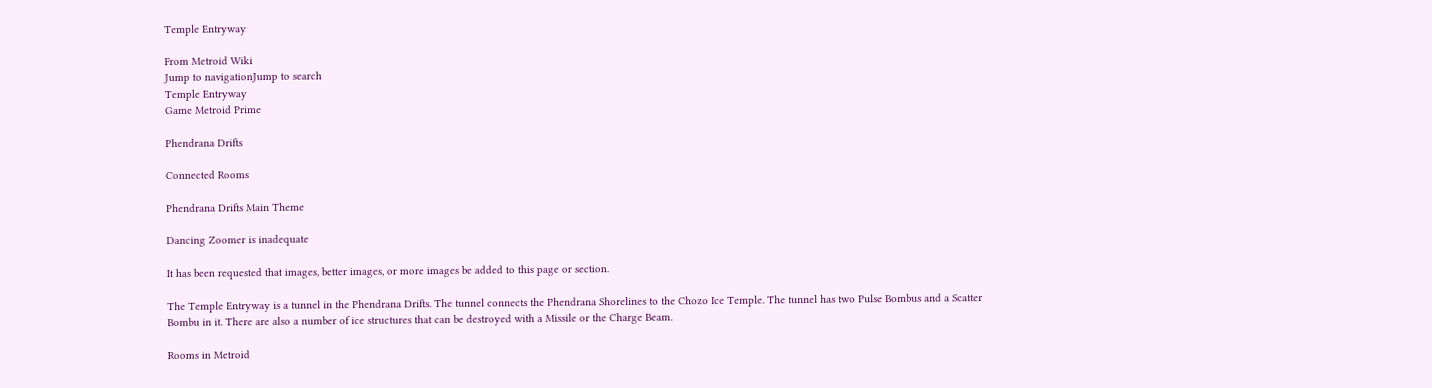Temple Entryway

From Metroid Wiki
Jump to navigationJump to search
Temple Entryway
Game Metroid Prime

Phendrana Drifts

Connected Rooms

Phendrana Drifts Main Theme

Dancing Zoomer is inadequate

It has been requested that images, better images, or more images be added to this page or section.

The Temple Entryway is a tunnel in the Phendrana Drifts. The tunnel connects the Phendrana Shorelines to the Chozo Ice Temple. The tunnel has two Pulse Bombus and a Scatter Bombu in it. There are also a number of ice structures that can be destroyed with a Missile or the Charge Beam.

Rooms in Metroid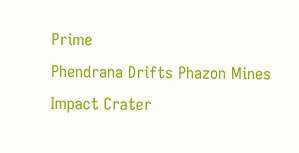Prime
Phendrana Drifts Phazon Mines Impact Crater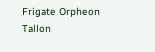Frigate Orpheon Tallon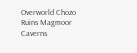Overworld Chozo Ruins Magmoor Caverns